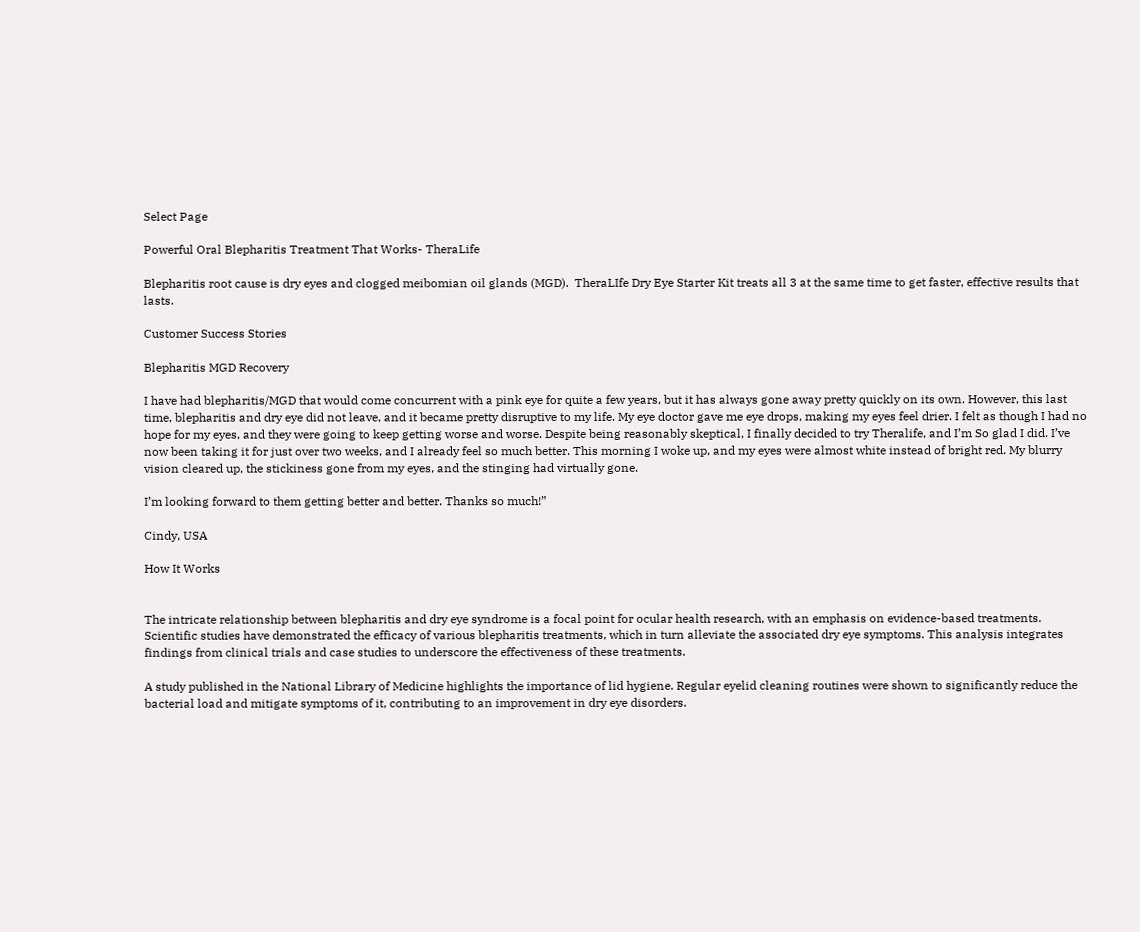Select Page

Powerful Oral Blepharitis Treatment That Works- TheraLife

Blepharitis root cause is dry eyes and clogged meibomian oil glands (MGD).  TheraLIfe Dry Eye Starter Kit treats all 3 at the same time to get faster, effective results that lasts.

Customer Success Stories

Blepharitis MGD Recovery

I have had blepharitis/MGD that would come concurrent with a pink eye for quite a few years, but it has always gone away pretty quickly on its own. However, this last time, blepharitis and dry eye did not leave, and it became pretty disruptive to my life. My eye doctor gave me eye drops, making my eyes feel drier. I felt as though I had no hope for my eyes, and they were going to keep getting worse and worse. Despite being reasonably skeptical, I finally decided to try Theralife, and I’m So glad I did. I’ve now been taking it for just over two weeks, and I already feel so much better. This morning I woke up, and my eyes were almost white instead of bright red. My blurry vision cleared up, the stickiness gone from my eyes, and the stinging had virtually gone.

I’m looking forward to them getting better and better. Thanks so much!”

Cindy, USA

How It Works


The intricate relationship between blepharitis and dry eye syndrome is a focal point for ocular health research, with an emphasis on evidence-based treatments. Scientific studies have demonstrated the efficacy of various blepharitis treatments, which in turn alleviate the associated dry eye symptoms. This analysis integrates findings from clinical trials and case studies to underscore the effectiveness of these treatments.

A study published in the National Library of Medicine highlights the importance of lid hygiene. Regular eyelid cleaning routines were shown to significantly reduce the bacterial load and mitigate symptoms of it, contributing to an improvement in dry eye disorders.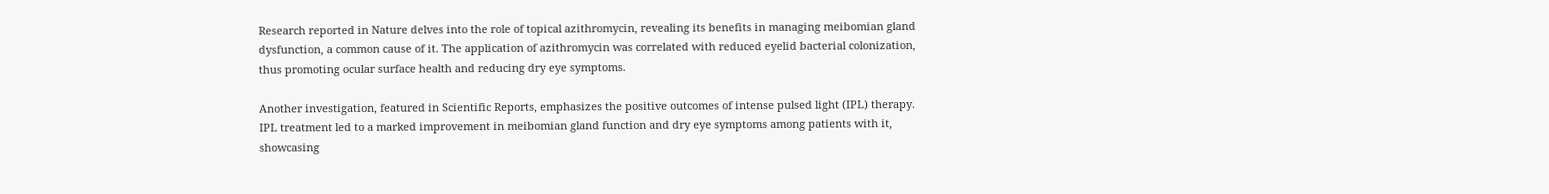Research reported in Nature delves into the role of topical azithromycin, revealing its benefits in managing meibomian gland dysfunction, a common cause of it. The application of azithromycin was correlated with reduced eyelid bacterial colonization, thus promoting ocular surface health and reducing dry eye symptoms.

Another investigation, featured in Scientific Reports, emphasizes the positive outcomes of intense pulsed light (IPL) therapy. IPL treatment led to a marked improvement in meibomian gland function and dry eye symptoms among patients with it, showcasing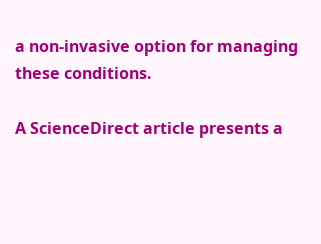a non-invasive option for managing these conditions.

A ScienceDirect article presents a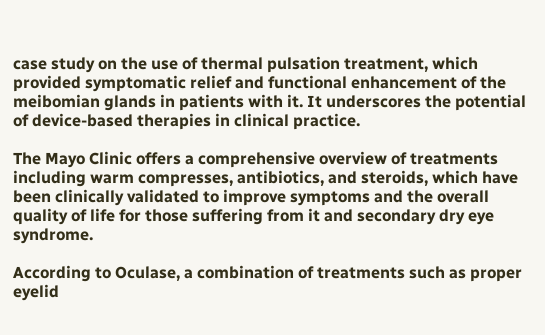case study on the use of thermal pulsation treatment, which provided symptomatic relief and functional enhancement of the meibomian glands in patients with it. It underscores the potential of device-based therapies in clinical practice.

The Mayo Clinic offers a comprehensive overview of treatments including warm compresses, antibiotics, and steroids, which have been clinically validated to improve symptoms and the overall quality of life for those suffering from it and secondary dry eye syndrome.

According to Oculase, a combination of treatments such as proper eyelid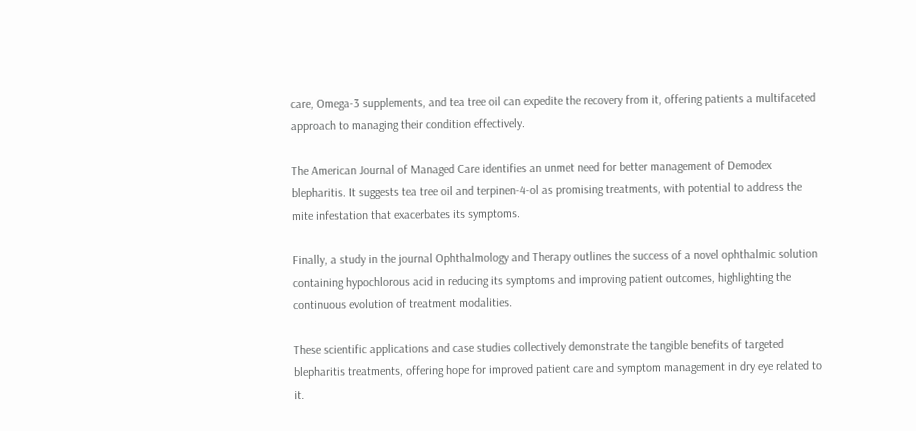care, Omega-3 supplements, and tea tree oil can expedite the recovery from it, offering patients a multifaceted approach to managing their condition effectively.

The American Journal of Managed Care identifies an unmet need for better management of Demodex blepharitis. It suggests tea tree oil and terpinen-4-ol as promising treatments, with potential to address the mite infestation that exacerbates its symptoms.

Finally, a study in the journal Ophthalmology and Therapy outlines the success of a novel ophthalmic solution containing hypochlorous acid in reducing its symptoms and improving patient outcomes, highlighting the continuous evolution of treatment modalities.

These scientific applications and case studies collectively demonstrate the tangible benefits of targeted blepharitis treatments, offering hope for improved patient care and symptom management in dry eye related to it.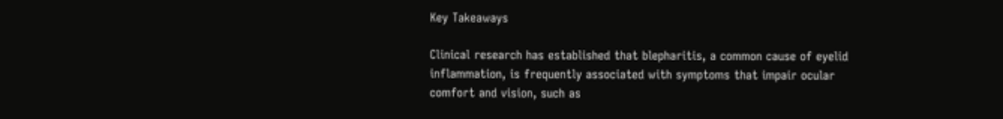Key Takeaways

Clinical research has established that blepharitis, a common cause of eyelid inflammation, is frequently associated with symptoms that impair ocular comfort and vision, such as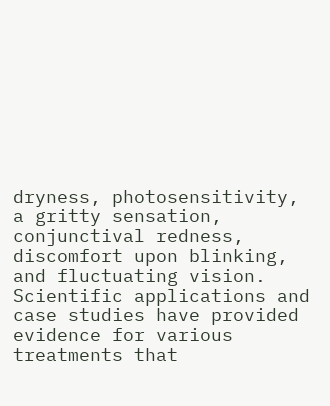dryness, photosensitivity, a gritty sensation, conjunctival redness, discomfort upon blinking, and fluctuating vision. Scientific applications and case studies have provided evidence for various treatments that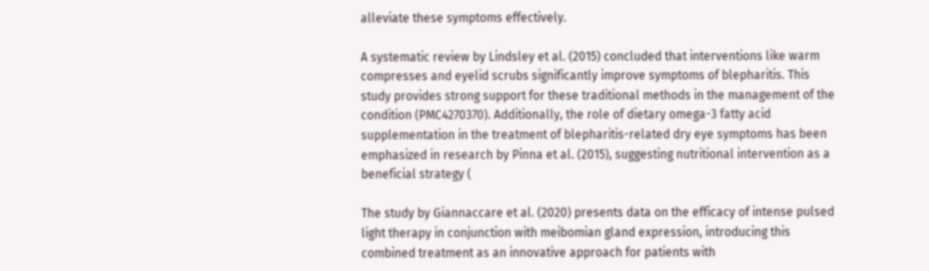alleviate these symptoms effectively.

A systematic review by Lindsley et al. (2015) concluded that interventions like warm compresses and eyelid scrubs significantly improve symptoms of blepharitis. This study provides strong support for these traditional methods in the management of the condition (PMC4270370). Additionally, the role of dietary omega-3 fatty acid supplementation in the treatment of blepharitis-related dry eye symptoms has been emphasized in research by Pinna et al. (2015), suggesting nutritional intervention as a beneficial strategy (

The study by Giannaccare et al. (2020) presents data on the efficacy of intense pulsed light therapy in conjunction with meibomian gland expression, introducing this combined treatment as an innovative approach for patients with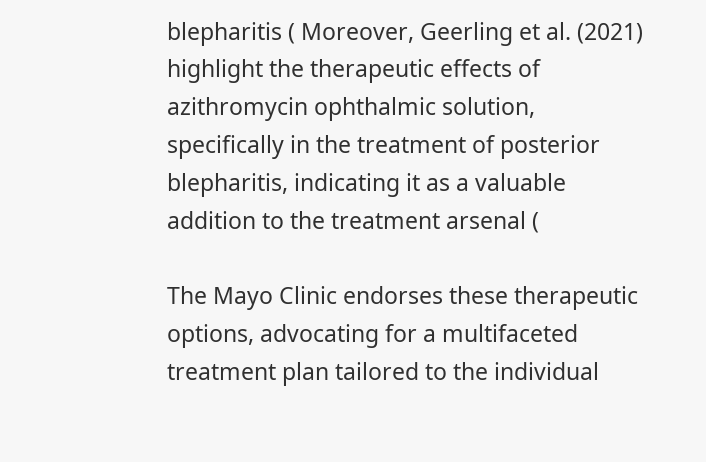blepharitis ( Moreover, Geerling et al. (2021) highlight the therapeutic effects of azithromycin ophthalmic solution, specifically in the treatment of posterior blepharitis, indicating it as a valuable addition to the treatment arsenal (

The Mayo Clinic endorses these therapeutic options, advocating for a multifaceted treatment plan tailored to the individual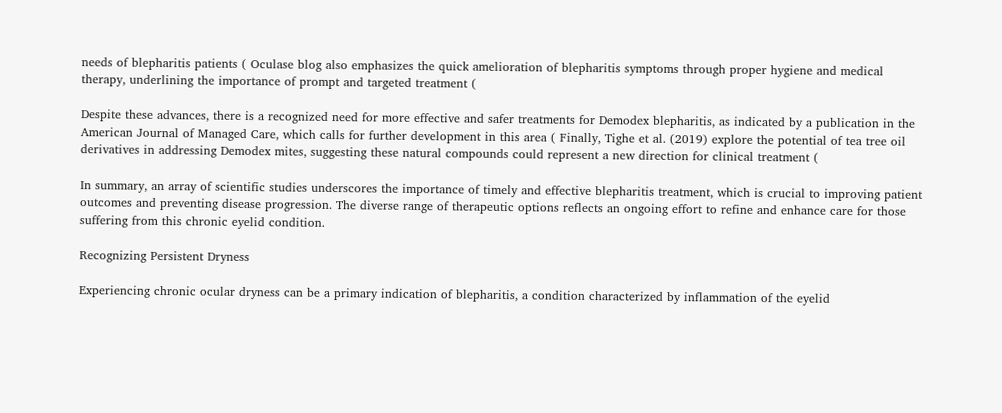needs of blepharitis patients ( Oculase blog also emphasizes the quick amelioration of blepharitis symptoms through proper hygiene and medical therapy, underlining the importance of prompt and targeted treatment (

Despite these advances, there is a recognized need for more effective and safer treatments for Demodex blepharitis, as indicated by a publication in the American Journal of Managed Care, which calls for further development in this area ( Finally, Tighe et al. (2019) explore the potential of tea tree oil derivatives in addressing Demodex mites, suggesting these natural compounds could represent a new direction for clinical treatment (

In summary, an array of scientific studies underscores the importance of timely and effective blepharitis treatment, which is crucial to improving patient outcomes and preventing disease progression. The diverse range of therapeutic options reflects an ongoing effort to refine and enhance care for those suffering from this chronic eyelid condition.

Recognizing Persistent Dryness

Experiencing chronic ocular dryness can be a primary indication of blepharitis, a condition characterized by inflammation of the eyelid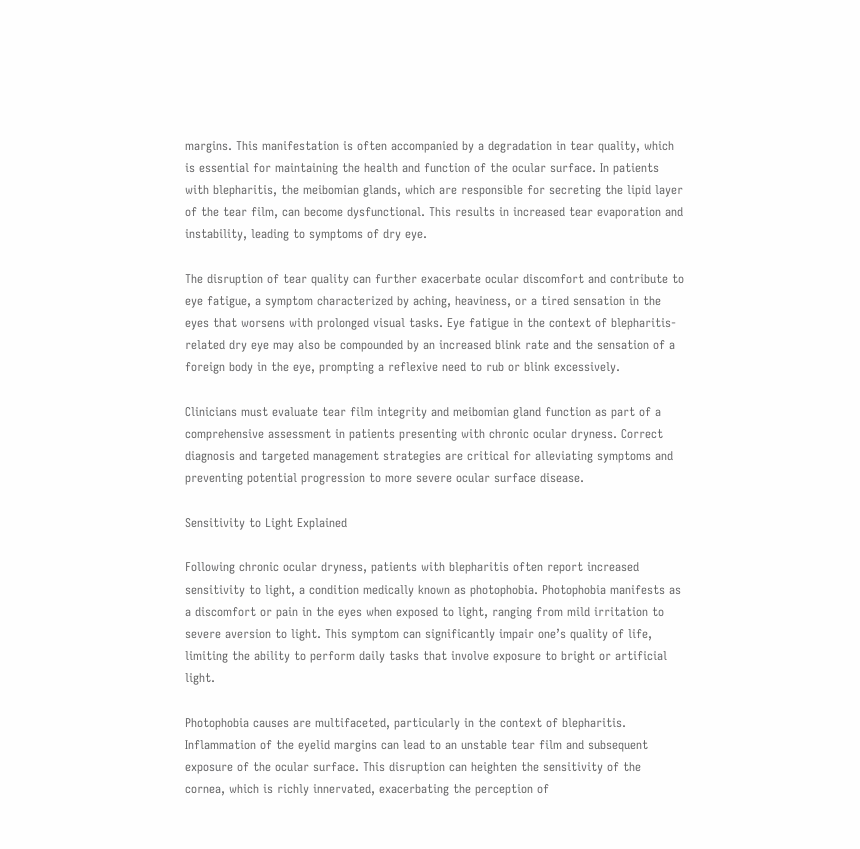margins. This manifestation is often accompanied by a degradation in tear quality, which is essential for maintaining the health and function of the ocular surface. In patients with blepharitis, the meibomian glands, which are responsible for secreting the lipid layer of the tear film, can become dysfunctional. This results in increased tear evaporation and instability, leading to symptoms of dry eye.

The disruption of tear quality can further exacerbate ocular discomfort and contribute to eye fatigue, a symptom characterized by aching, heaviness, or a tired sensation in the eyes that worsens with prolonged visual tasks. Eye fatigue in the context of blepharitis-related dry eye may also be compounded by an increased blink rate and the sensation of a foreign body in the eye, prompting a reflexive need to rub or blink excessively.

Clinicians must evaluate tear film integrity and meibomian gland function as part of a comprehensive assessment in patients presenting with chronic ocular dryness. Correct diagnosis and targeted management strategies are critical for alleviating symptoms and preventing potential progression to more severe ocular surface disease.

Sensitivity to Light Explained

Following chronic ocular dryness, patients with blepharitis often report increased sensitivity to light, a condition medically known as photophobia. Photophobia manifests as a discomfort or pain in the eyes when exposed to light, ranging from mild irritation to severe aversion to light. This symptom can significantly impair one’s quality of life, limiting the ability to perform daily tasks that involve exposure to bright or artificial light.

Photophobia causes are multifaceted, particularly in the context of blepharitis. Inflammation of the eyelid margins can lead to an unstable tear film and subsequent exposure of the ocular surface. This disruption can heighten the sensitivity of the cornea, which is richly innervated, exacerbating the perception of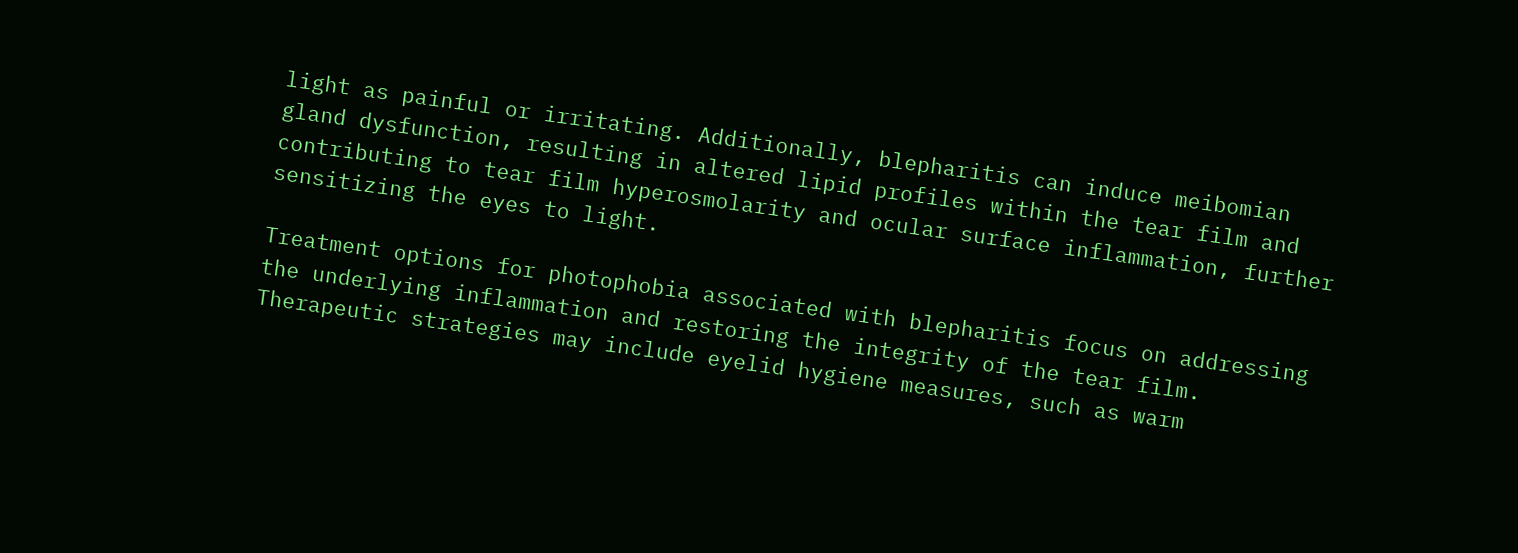light as painful or irritating. Additionally, blepharitis can induce meibomian gland dysfunction, resulting in altered lipid profiles within the tear film and contributing to tear film hyperosmolarity and ocular surface inflammation, further sensitizing the eyes to light.

Treatment options for photophobia associated with blepharitis focus on addressing the underlying inflammation and restoring the integrity of the tear film. Therapeutic strategies may include eyelid hygiene measures, such as warm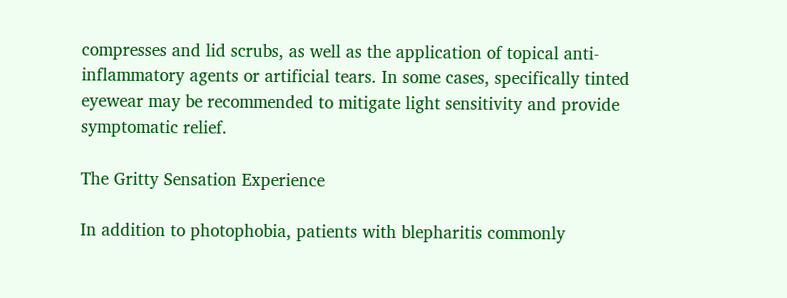compresses and lid scrubs, as well as the application of topical anti-inflammatory agents or artificial tears. In some cases, specifically tinted eyewear may be recommended to mitigate light sensitivity and provide symptomatic relief.

The Gritty Sensation Experience

In addition to photophobia, patients with blepharitis commonly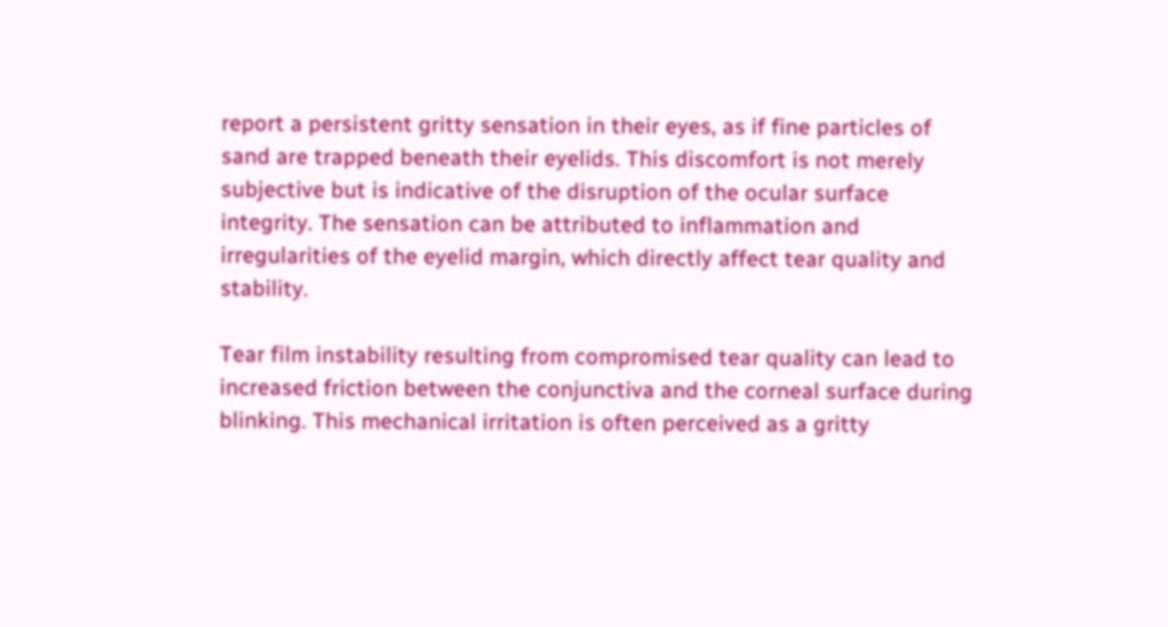report a persistent gritty sensation in their eyes, as if fine particles of sand are trapped beneath their eyelids. This discomfort is not merely subjective but is indicative of the disruption of the ocular surface integrity. The sensation can be attributed to inflammation and irregularities of the eyelid margin, which directly affect tear quality and stability.

Tear film instability resulting from compromised tear quality can lead to increased friction between the conjunctiva and the corneal surface during blinking. This mechanical irritation is often perceived as a gritty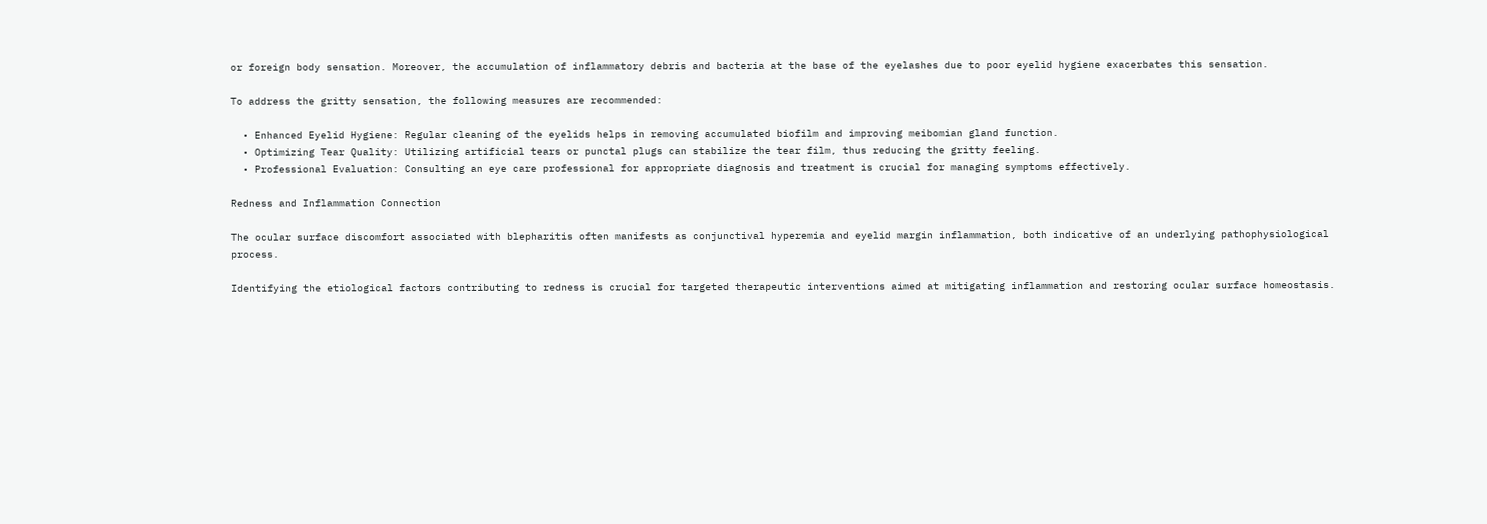or foreign body sensation. Moreover, the accumulation of inflammatory debris and bacteria at the base of the eyelashes due to poor eyelid hygiene exacerbates this sensation.

To address the gritty sensation, the following measures are recommended:

  • Enhanced Eyelid Hygiene: Regular cleaning of the eyelids helps in removing accumulated biofilm and improving meibomian gland function.
  • Optimizing Tear Quality: Utilizing artificial tears or punctal plugs can stabilize the tear film, thus reducing the gritty feeling.
  • Professional Evaluation: Consulting an eye care professional for appropriate diagnosis and treatment is crucial for managing symptoms effectively.

Redness and Inflammation Connection

The ocular surface discomfort associated with blepharitis often manifests as conjunctival hyperemia and eyelid margin inflammation, both indicative of an underlying pathophysiological process.

Identifying the etiological factors contributing to redness is crucial for targeted therapeutic interventions aimed at mitigating inflammation and restoring ocular surface homeostasis.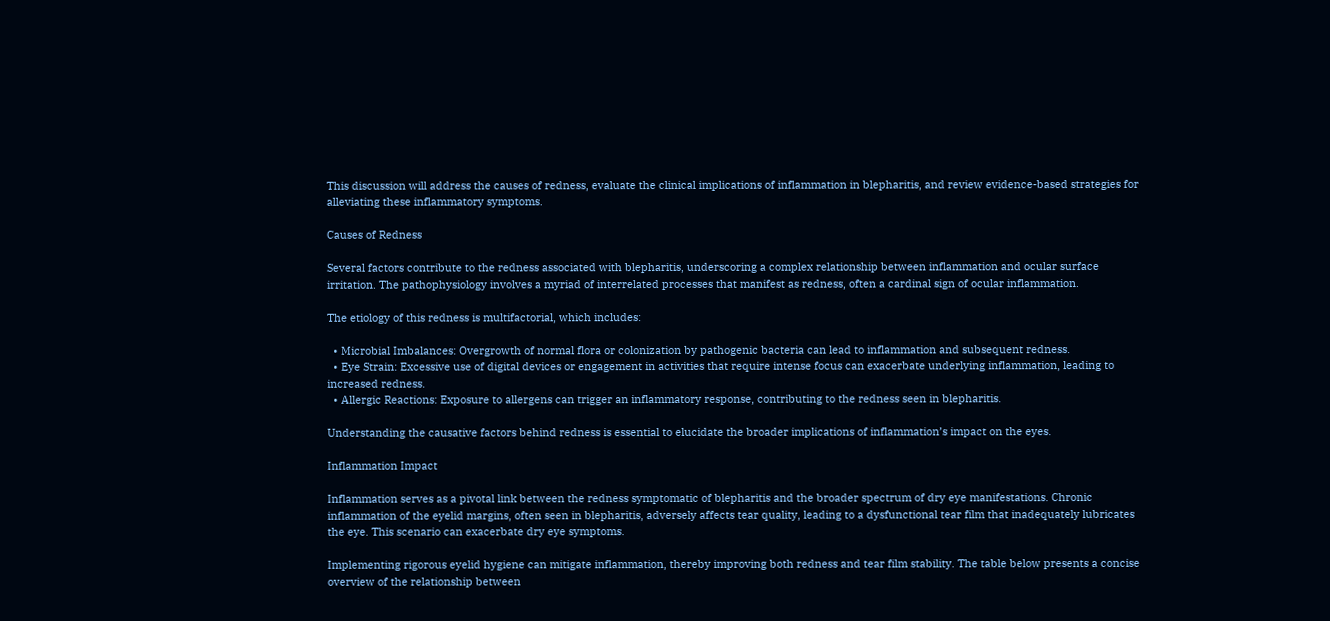This discussion will address the causes of redness, evaluate the clinical implications of inflammation in blepharitis, and review evidence-based strategies for alleviating these inflammatory symptoms.

Causes of Redness

Several factors contribute to the redness associated with blepharitis, underscoring a complex relationship between inflammation and ocular surface irritation. The pathophysiology involves a myriad of interrelated processes that manifest as redness, often a cardinal sign of ocular inflammation.

The etiology of this redness is multifactorial, which includes:

  • Microbial Imbalances: Overgrowth of normal flora or colonization by pathogenic bacteria can lead to inflammation and subsequent redness.
  • Eye Strain: Excessive use of digital devices or engagement in activities that require intense focus can exacerbate underlying inflammation, leading to increased redness.
  • Allergic Reactions: Exposure to allergens can trigger an inflammatory response, contributing to the redness seen in blepharitis.

Understanding the causative factors behind redness is essential to elucidate the broader implications of inflammation’s impact on the eyes.

Inflammation Impact

Inflammation serves as a pivotal link between the redness symptomatic of blepharitis and the broader spectrum of dry eye manifestations. Chronic inflammation of the eyelid margins, often seen in blepharitis, adversely affects tear quality, leading to a dysfunctional tear film that inadequately lubricates the eye. This scenario can exacerbate dry eye symptoms.

Implementing rigorous eyelid hygiene can mitigate inflammation, thereby improving both redness and tear film stability. The table below presents a concise overview of the relationship between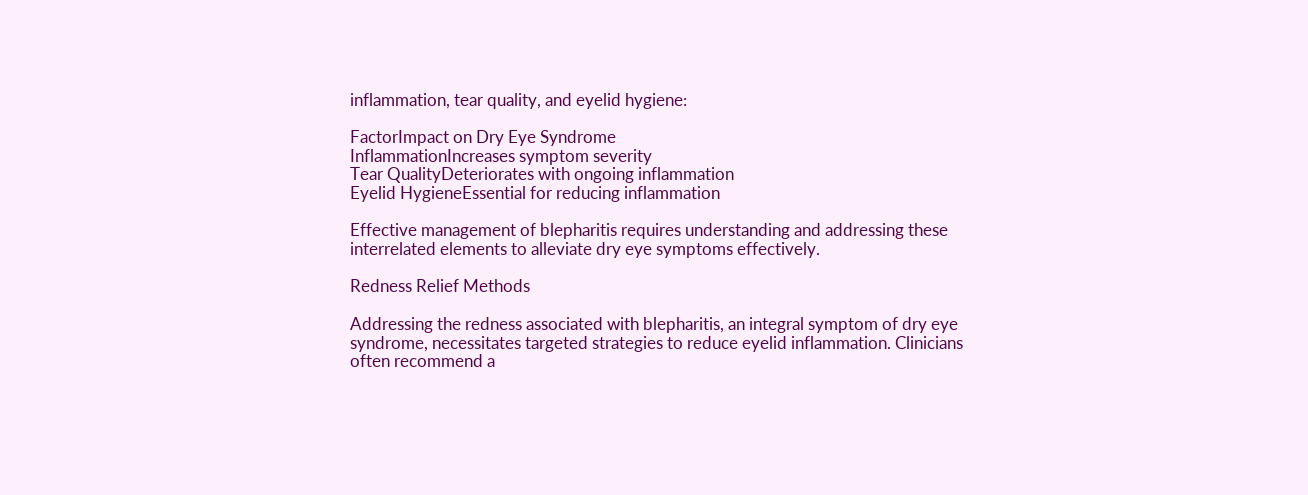inflammation, tear quality, and eyelid hygiene:

FactorImpact on Dry Eye Syndrome
InflammationIncreases symptom severity
Tear QualityDeteriorates with ongoing inflammation
Eyelid HygieneEssential for reducing inflammation

Effective management of blepharitis requires understanding and addressing these interrelated elements to alleviate dry eye symptoms effectively.

Redness Relief Methods

Addressing the redness associated with blepharitis, an integral symptom of dry eye syndrome, necessitates targeted strategies to reduce eyelid inflammation. Clinicians often recommend a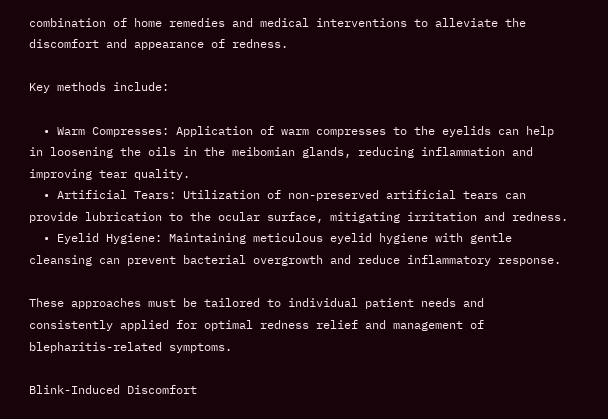combination of home remedies and medical interventions to alleviate the discomfort and appearance of redness.

Key methods include:

  • Warm Compresses: Application of warm compresses to the eyelids can help in loosening the oils in the meibomian glands, reducing inflammation and improving tear quality.
  • Artificial Tears: Utilization of non-preserved artificial tears can provide lubrication to the ocular surface, mitigating irritation and redness.
  • Eyelid Hygiene: Maintaining meticulous eyelid hygiene with gentle cleansing can prevent bacterial overgrowth and reduce inflammatory response.

These approaches must be tailored to individual patient needs and consistently applied for optimal redness relief and management of blepharitis-related symptoms.

Blink-Induced Discomfort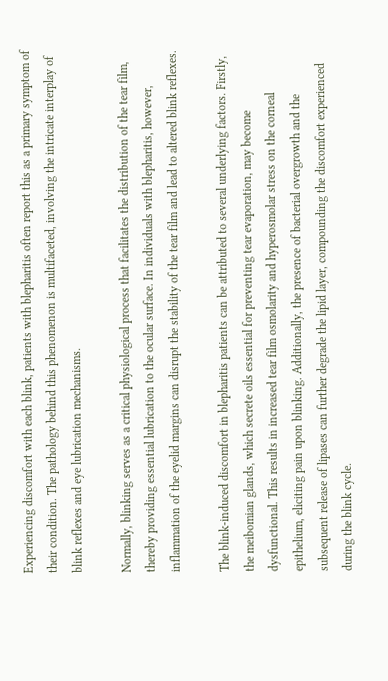Experiencing discomfort with each blink, patients with blepharitis often report this as a primary symptom of their condition. The pathology behind this phenomenon is multifaceted, involving the intricate interplay of blink reflexes and eye lubrication mechanisms.

Normally, blinking serves as a critical physiological process that facilitates the distribution of the tear film, thereby providing essential lubrication to the ocular surface. In individuals with blepharitis, however, inflammation of the eyelid margins can disrupt the stability of the tear film and lead to altered blink reflexes.

The blink-induced discomfort in blepharitis patients can be attributed to several underlying factors. Firstly, the meibomian glands, which secrete oils essential for preventing tear evaporation, may become dysfunctional. This results in increased tear film osmolarity and hyperosmolar stress on the corneal epithelium, eliciting pain upon blinking. Additionally, the presence of bacterial overgrowth and the subsequent release of lipases can further degrade the lipid layer, compounding the discomfort experienced during the blink cycle.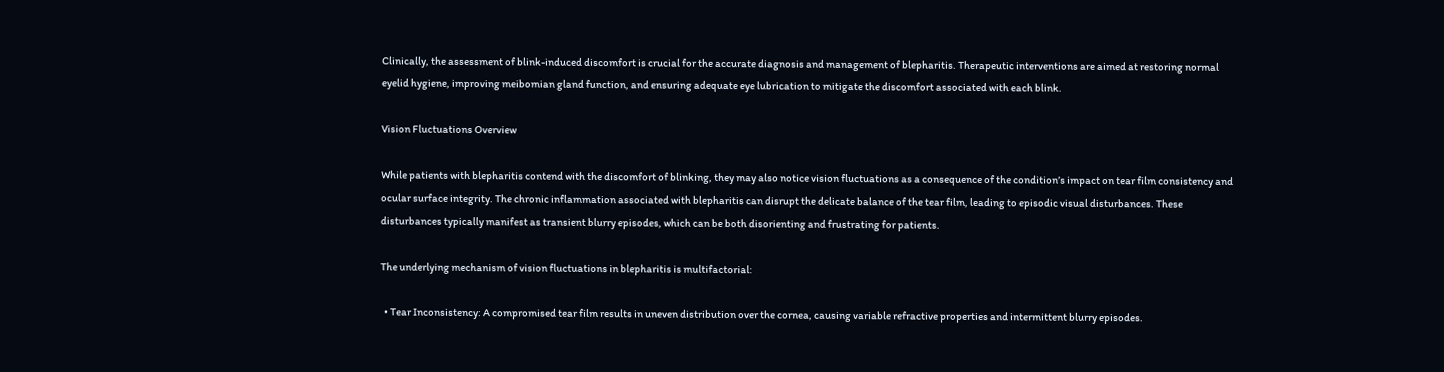Clinically, the assessment of blink-induced discomfort is crucial for the accurate diagnosis and management of blepharitis. Therapeutic interventions are aimed at restoring normal eyelid hygiene, improving meibomian gland function, and ensuring adequate eye lubrication to mitigate the discomfort associated with each blink.

Vision Fluctuations Overview

While patients with blepharitis contend with the discomfort of blinking, they may also notice vision fluctuations as a consequence of the condition’s impact on tear film consistency and ocular surface integrity. The chronic inflammation associated with blepharitis can disrupt the delicate balance of the tear film, leading to episodic visual disturbances. These disturbances typically manifest as transient blurry episodes, which can be both disorienting and frustrating for patients.

The underlying mechanism of vision fluctuations in blepharitis is multifactorial:

  • Tear Inconsistency: A compromised tear film results in uneven distribution over the cornea, causing variable refractive properties and intermittent blurry episodes.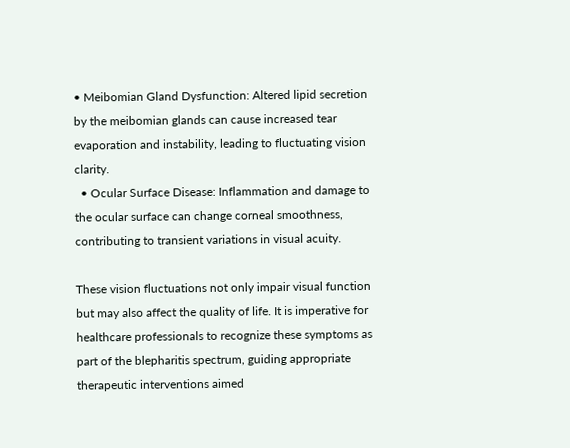• Meibomian Gland Dysfunction: Altered lipid secretion by the meibomian glands can cause increased tear evaporation and instability, leading to fluctuating vision clarity.
  • Ocular Surface Disease: Inflammation and damage to the ocular surface can change corneal smoothness, contributing to transient variations in visual acuity.

These vision fluctuations not only impair visual function but may also affect the quality of life. It is imperative for healthcare professionals to recognize these symptoms as part of the blepharitis spectrum, guiding appropriate therapeutic interventions aimed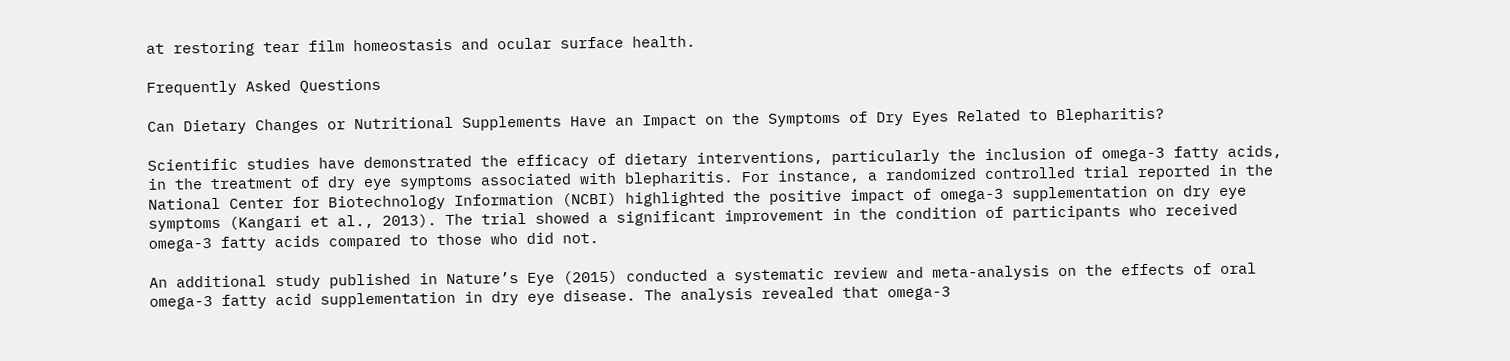at restoring tear film homeostasis and ocular surface health.

Frequently Asked Questions

Can Dietary Changes or Nutritional Supplements Have an Impact on the Symptoms of Dry Eyes Related to Blepharitis?

Scientific studies have demonstrated the efficacy of dietary interventions, particularly the inclusion of omega-3 fatty acids, in the treatment of dry eye symptoms associated with blepharitis. For instance, a randomized controlled trial reported in the National Center for Biotechnology Information (NCBI) highlighted the positive impact of omega-3 supplementation on dry eye symptoms (Kangari et al., 2013). The trial showed a significant improvement in the condition of participants who received omega-3 fatty acids compared to those who did not.

An additional study published in Nature’s Eye (2015) conducted a systematic review and meta-analysis on the effects of oral omega-3 fatty acid supplementation in dry eye disease. The analysis revealed that omega-3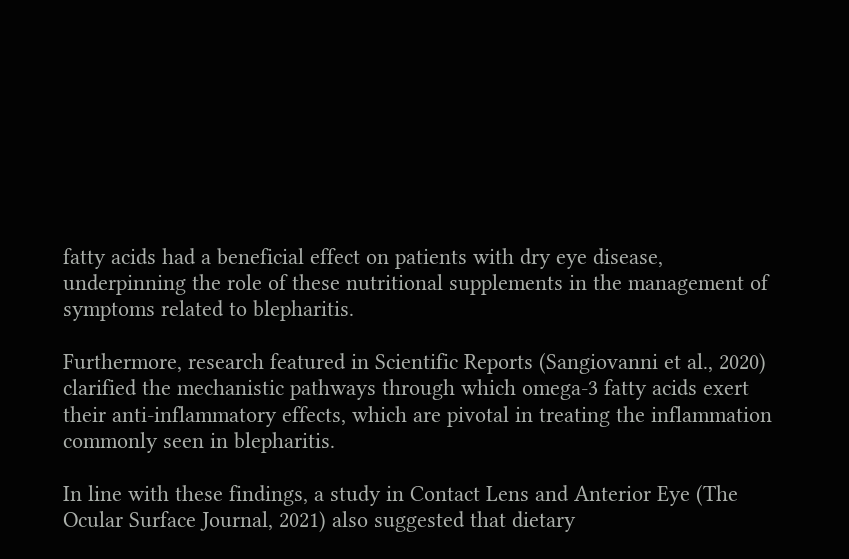fatty acids had a beneficial effect on patients with dry eye disease, underpinning the role of these nutritional supplements in the management of symptoms related to blepharitis.

Furthermore, research featured in Scientific Reports (Sangiovanni et al., 2020) clarified the mechanistic pathways through which omega-3 fatty acids exert their anti-inflammatory effects, which are pivotal in treating the inflammation commonly seen in blepharitis.

In line with these findings, a study in Contact Lens and Anterior Eye (The Ocular Surface Journal, 2021) also suggested that dietary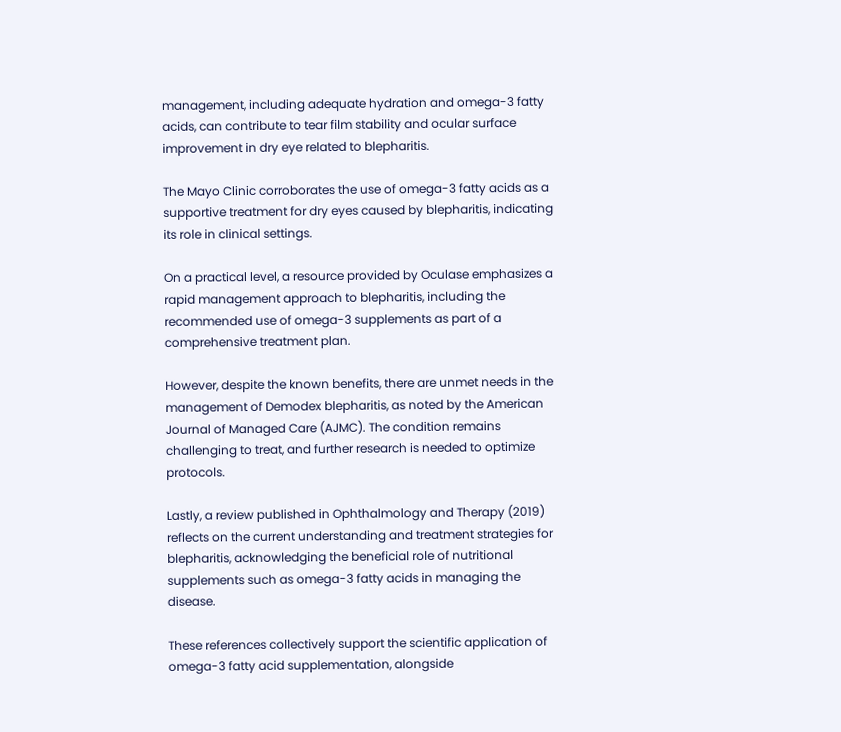management, including adequate hydration and omega-3 fatty acids, can contribute to tear film stability and ocular surface improvement in dry eye related to blepharitis.

The Mayo Clinic corroborates the use of omega-3 fatty acids as a supportive treatment for dry eyes caused by blepharitis, indicating its role in clinical settings.

On a practical level, a resource provided by Oculase emphasizes a rapid management approach to blepharitis, including the recommended use of omega-3 supplements as part of a comprehensive treatment plan.

However, despite the known benefits, there are unmet needs in the management of Demodex blepharitis, as noted by the American Journal of Managed Care (AJMC). The condition remains challenging to treat, and further research is needed to optimize protocols.

Lastly, a review published in Ophthalmology and Therapy (2019) reflects on the current understanding and treatment strategies for blepharitis, acknowledging the beneficial role of nutritional supplements such as omega-3 fatty acids in managing the disease.

These references collectively support the scientific application of omega-3 fatty acid supplementation, alongside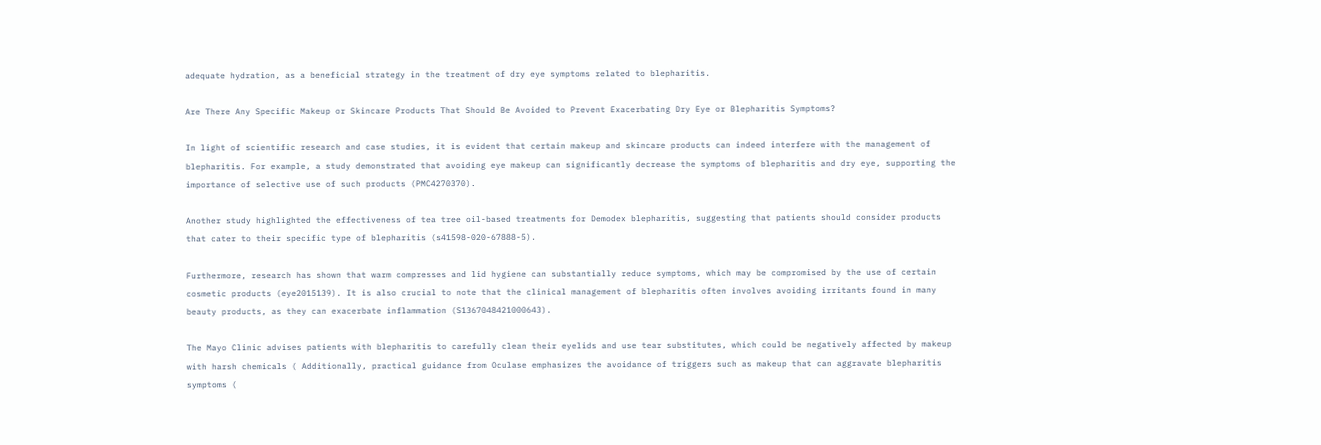adequate hydration, as a beneficial strategy in the treatment of dry eye symptoms related to blepharitis.

Are There Any Specific Makeup or Skincare Products That Should Be Avoided to Prevent Exacerbating Dry Eye or Blepharitis Symptoms?

In light of scientific research and case studies, it is evident that certain makeup and skincare products can indeed interfere with the management of blepharitis. For example, a study demonstrated that avoiding eye makeup can significantly decrease the symptoms of blepharitis and dry eye, supporting the importance of selective use of such products (PMC4270370).

Another study highlighted the effectiveness of tea tree oil-based treatments for Demodex blepharitis, suggesting that patients should consider products that cater to their specific type of blepharitis (s41598-020-67888-5).

Furthermore, research has shown that warm compresses and lid hygiene can substantially reduce symptoms, which may be compromised by the use of certain cosmetic products (eye2015139). It is also crucial to note that the clinical management of blepharitis often involves avoiding irritants found in many beauty products, as they can exacerbate inflammation (S1367048421000643).

The Mayo Clinic advises patients with blepharitis to carefully clean their eyelids and use tear substitutes, which could be negatively affected by makeup with harsh chemicals ( Additionally, practical guidance from Oculase emphasizes the avoidance of triggers such as makeup that can aggravate blepharitis symptoms (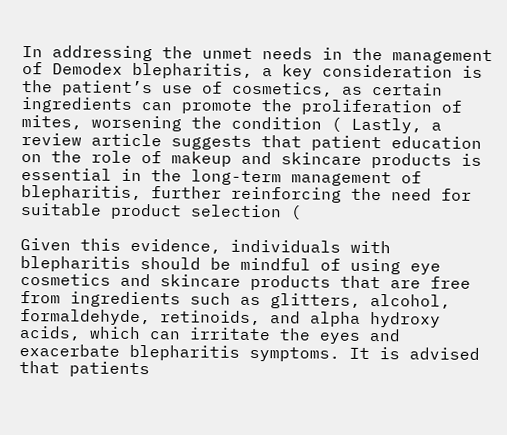In addressing the unmet needs in the management of Demodex blepharitis, a key consideration is the patient’s use of cosmetics, as certain ingredients can promote the proliferation of mites, worsening the condition ( Lastly, a review article suggests that patient education on the role of makeup and skincare products is essential in the long-term management of blepharitis, further reinforcing the need for suitable product selection (

Given this evidence, individuals with blepharitis should be mindful of using eye cosmetics and skincare products that are free from ingredients such as glitters, alcohol, formaldehyde, retinoids, and alpha hydroxy acids, which can irritate the eyes and exacerbate blepharitis symptoms. It is advised that patients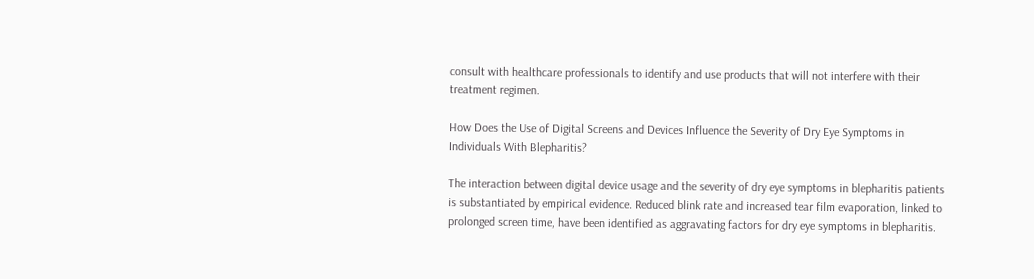consult with healthcare professionals to identify and use products that will not interfere with their treatment regimen.

How Does the Use of Digital Screens and Devices Influence the Severity of Dry Eye Symptoms in Individuals With Blepharitis?

The interaction between digital device usage and the severity of dry eye symptoms in blepharitis patients is substantiated by empirical evidence. Reduced blink rate and increased tear film evaporation, linked to prolonged screen time, have been identified as aggravating factors for dry eye symptoms in blepharitis.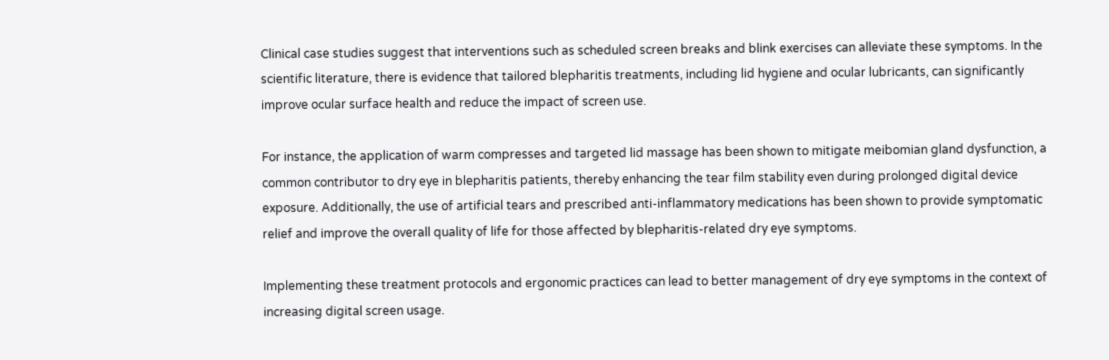Clinical case studies suggest that interventions such as scheduled screen breaks and blink exercises can alleviate these symptoms. In the scientific literature, there is evidence that tailored blepharitis treatments, including lid hygiene and ocular lubricants, can significantly improve ocular surface health and reduce the impact of screen use.

For instance, the application of warm compresses and targeted lid massage has been shown to mitigate meibomian gland dysfunction, a common contributor to dry eye in blepharitis patients, thereby enhancing the tear film stability even during prolonged digital device exposure. Additionally, the use of artificial tears and prescribed anti-inflammatory medications has been shown to provide symptomatic relief and improve the overall quality of life for those affected by blepharitis-related dry eye symptoms.

Implementing these treatment protocols and ergonomic practices can lead to better management of dry eye symptoms in the context of increasing digital screen usage.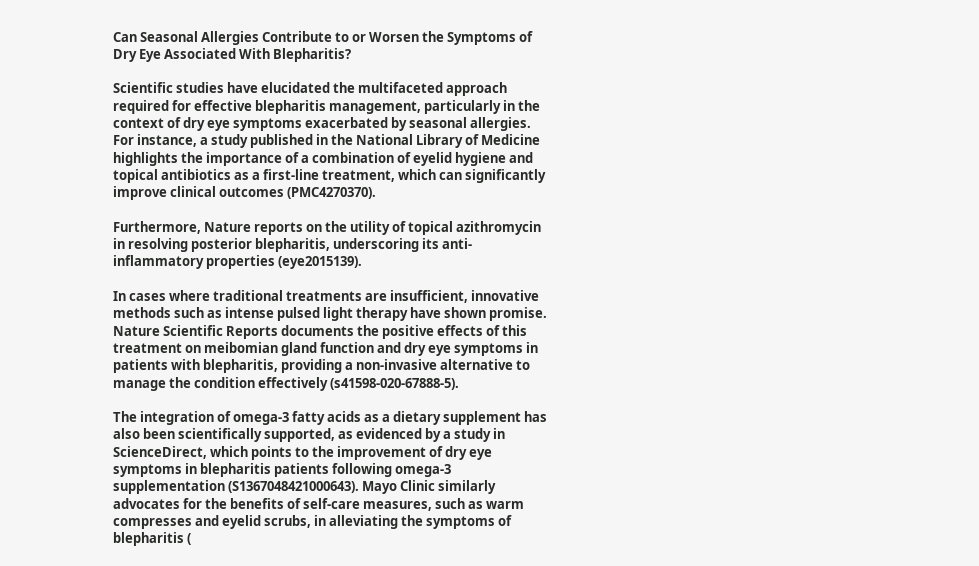Can Seasonal Allergies Contribute to or Worsen the Symptoms of Dry Eye Associated With Blepharitis?

Scientific studies have elucidated the multifaceted approach required for effective blepharitis management, particularly in the context of dry eye symptoms exacerbated by seasonal allergies. For instance, a study published in the National Library of Medicine highlights the importance of a combination of eyelid hygiene and topical antibiotics as a first-line treatment, which can significantly improve clinical outcomes (PMC4270370).

Furthermore, Nature reports on the utility of topical azithromycin in resolving posterior blepharitis, underscoring its anti-inflammatory properties (eye2015139).

In cases where traditional treatments are insufficient, innovative methods such as intense pulsed light therapy have shown promise. Nature Scientific Reports documents the positive effects of this treatment on meibomian gland function and dry eye symptoms in patients with blepharitis, providing a non-invasive alternative to manage the condition effectively (s41598-020-67888-5).

The integration of omega-3 fatty acids as a dietary supplement has also been scientifically supported, as evidenced by a study in ScienceDirect, which points to the improvement of dry eye symptoms in blepharitis patients following omega-3 supplementation (S1367048421000643). Mayo Clinic similarly advocates for the benefits of self-care measures, such as warm compresses and eyelid scrubs, in alleviating the symptoms of blepharitis (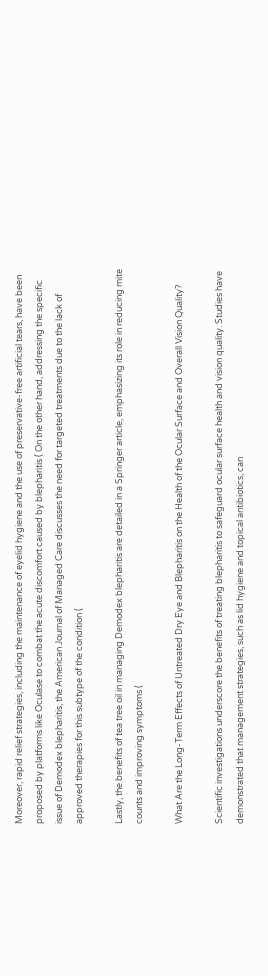Moreover, rapid relief strategies, including the maintenance of eyelid hygiene and the use of preservative-free artificial tears, have been proposed by platforms like Oculase to combat the acute discomfort caused by blepharitis ( On the other hand, addressing the specific issue of Demodex blepharitis, the American Journal of Managed Care discusses the need for targeted treatments due to the lack of approved therapies for this subtype of the condition (

Lastly, the benefits of tea tree oil in managing Demodex blepharitis are detailed in a Springer article, emphasizing its role in reducing mite counts and improving symptoms (

What Are the Long-Term Effects of Untreated Dry Eye and Blepharitis on the Health of the Ocular Surface and Overall Vision Quality?

Scientific investigations underscore the benefits of treating blepharitis to safeguard ocular surface health and vision quality. Studies have demonstrated that management strategies, such as lid hygiene and topical antibiotics, can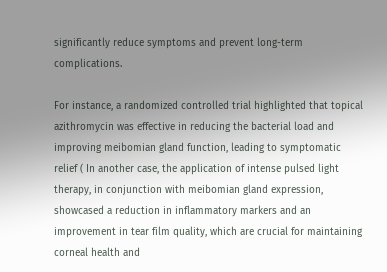significantly reduce symptoms and prevent long-term complications.

For instance, a randomized controlled trial highlighted that topical azithromycin was effective in reducing the bacterial load and improving meibomian gland function, leading to symptomatic relief ( In another case, the application of intense pulsed light therapy, in conjunction with meibomian gland expression, showcased a reduction in inflammatory markers and an improvement in tear film quality, which are crucial for maintaining corneal health and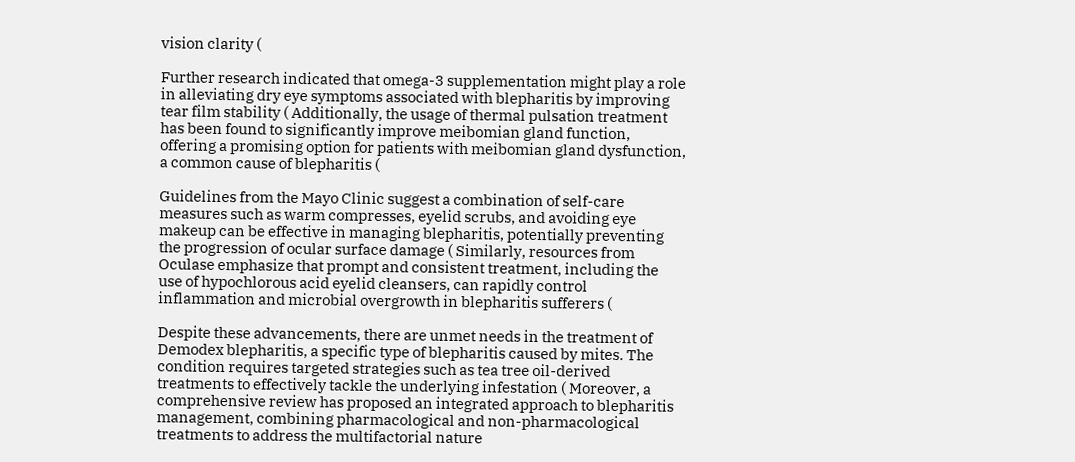vision clarity (

Further research indicated that omega-3 supplementation might play a role in alleviating dry eye symptoms associated with blepharitis by improving tear film stability ( Additionally, the usage of thermal pulsation treatment has been found to significantly improve meibomian gland function, offering a promising option for patients with meibomian gland dysfunction, a common cause of blepharitis (

Guidelines from the Mayo Clinic suggest a combination of self-care measures such as warm compresses, eyelid scrubs, and avoiding eye makeup can be effective in managing blepharitis, potentially preventing the progression of ocular surface damage ( Similarly, resources from Oculase emphasize that prompt and consistent treatment, including the use of hypochlorous acid eyelid cleansers, can rapidly control inflammation and microbial overgrowth in blepharitis sufferers (

Despite these advancements, there are unmet needs in the treatment of Demodex blepharitis, a specific type of blepharitis caused by mites. The condition requires targeted strategies such as tea tree oil-derived treatments to effectively tackle the underlying infestation ( Moreover, a comprehensive review has proposed an integrated approach to blepharitis management, combining pharmacological and non-pharmacological treatments to address the multifactorial nature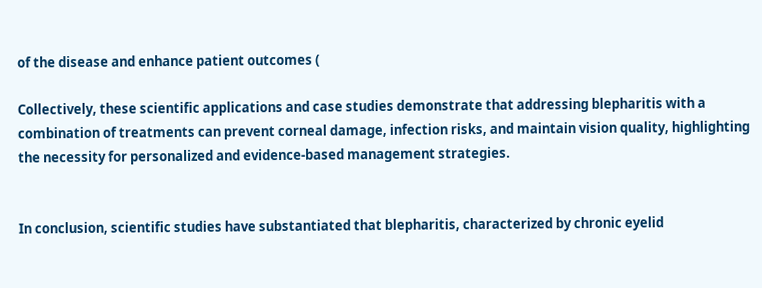of the disease and enhance patient outcomes (

Collectively, these scientific applications and case studies demonstrate that addressing blepharitis with a combination of treatments can prevent corneal damage, infection risks, and maintain vision quality, highlighting the necessity for personalized and evidence-based management strategies.


In conclusion, scientific studies have substantiated that blepharitis, characterized by chronic eyelid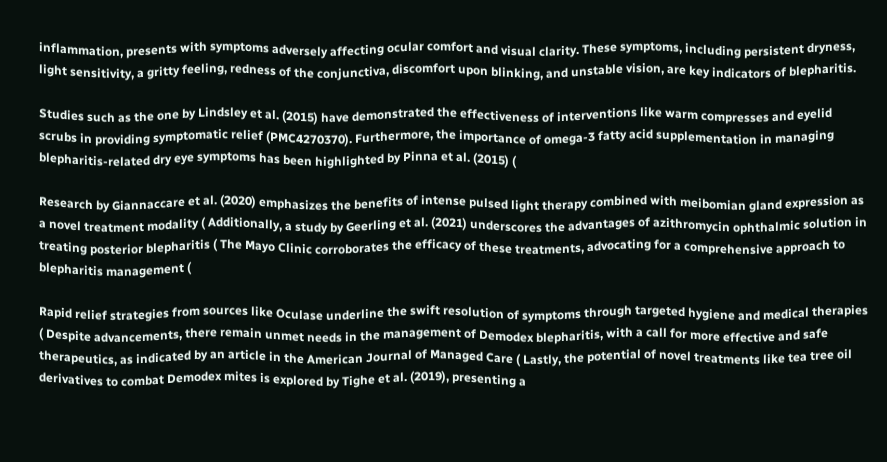inflammation, presents with symptoms adversely affecting ocular comfort and visual clarity. These symptoms, including persistent dryness, light sensitivity, a gritty feeling, redness of the conjunctiva, discomfort upon blinking, and unstable vision, are key indicators of blepharitis.

Studies such as the one by Lindsley et al. (2015) have demonstrated the effectiveness of interventions like warm compresses and eyelid scrubs in providing symptomatic relief (PMC4270370). Furthermore, the importance of omega-3 fatty acid supplementation in managing blepharitis-related dry eye symptoms has been highlighted by Pinna et al. (2015) (

Research by Giannaccare et al. (2020) emphasizes the benefits of intense pulsed light therapy combined with meibomian gland expression as a novel treatment modality ( Additionally, a study by Geerling et al. (2021) underscores the advantages of azithromycin ophthalmic solution in treating posterior blepharitis ( The Mayo Clinic corroborates the efficacy of these treatments, advocating for a comprehensive approach to blepharitis management (

Rapid relief strategies from sources like Oculase underline the swift resolution of symptoms through targeted hygiene and medical therapies ( Despite advancements, there remain unmet needs in the management of Demodex blepharitis, with a call for more effective and safe therapeutics, as indicated by an article in the American Journal of Managed Care ( Lastly, the potential of novel treatments like tea tree oil derivatives to combat Demodex mites is explored by Tighe et al. (2019), presenting a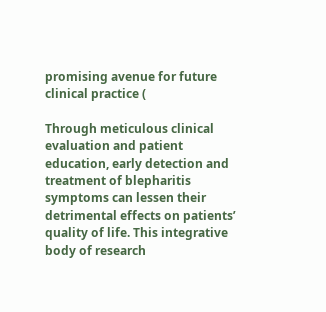promising avenue for future clinical practice (

Through meticulous clinical evaluation and patient education, early detection and treatment of blepharitis symptoms can lessen their detrimental effects on patients’ quality of life. This integrative body of research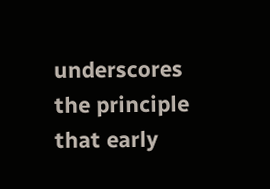underscores the principle that early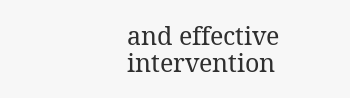and effective intervention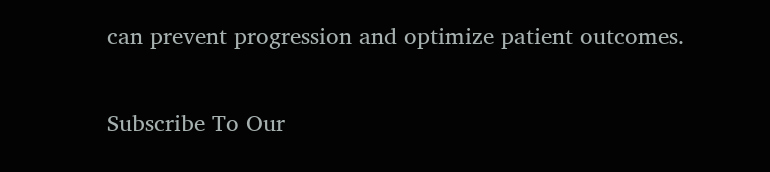can prevent progression and optimize patient outcomes.

Subscribe To Our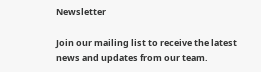Newsletter

Join our mailing list to receive the latest news and updates from our team.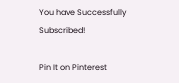You have Successfully Subscribed!

Pin It on Pinterest